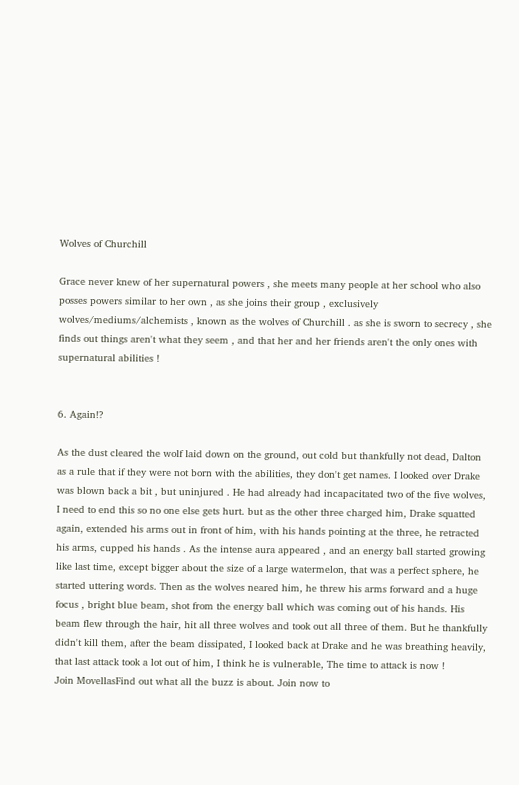Wolves of Churchill

Grace never knew of her supernatural powers , she meets many people at her school who also posses powers similar to her own , as she joins their group , exclusively wolves/mediums/alchemists , known as the wolves of Churchill . as she is sworn to secrecy , she finds out things aren't what they seem , and that her and her friends aren't the only ones with supernatural abilities !


6. Again!?

As the dust cleared the wolf laid down on the ground, out cold but thankfully not dead, Dalton as a rule that if they were not born with the abilities, they don't get names. I looked over Drake was blown back a bit , but uninjured . He had already had incapacitated two of the five wolves, I need to end this so no one else gets hurt. but as the other three charged him, Drake squatted again, extended his arms out in front of him, with his hands pointing at the three, he retracted his arms, cupped his hands . As the intense aura appeared , and an energy ball started growing like last time, except bigger about the size of a large watermelon, that was a perfect sphere, he started uttering words. Then as the wolves neared him, he threw his arms forward and a huge focus , bright blue beam, shot from the energy ball which was coming out of his hands. His beam flew through the hair, hit all three wolves and took out all three of them. But he thankfully didn't kill them, after the beam dissipated, I looked back at Drake and he was breathing heavily, that last attack took a lot out of him, I think he is vulnerable, The time to attack is now !
Join MovellasFind out what all the buzz is about. Join now to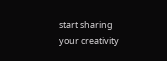start sharing your creativity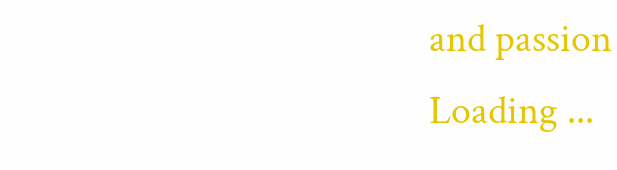and passion
Loading ...